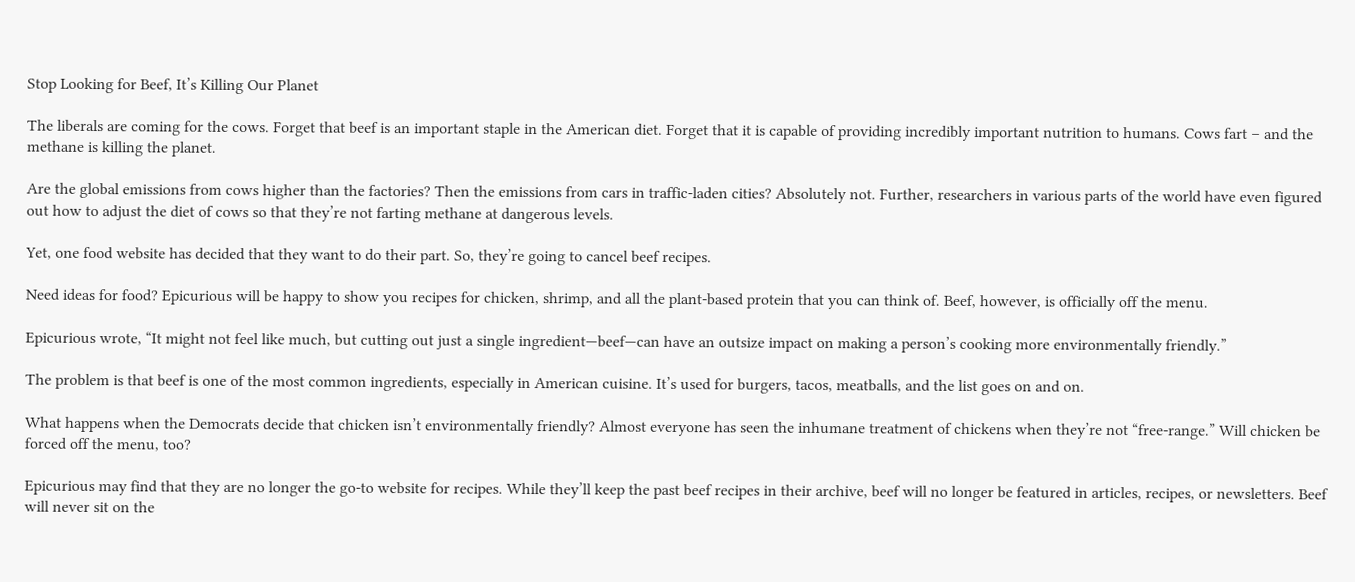Stop Looking for Beef, It’s Killing Our Planet

The liberals are coming for the cows. Forget that beef is an important staple in the American diet. Forget that it is capable of providing incredibly important nutrition to humans. Cows fart – and the methane is killing the planet.

Are the global emissions from cows higher than the factories? Then the emissions from cars in traffic-laden cities? Absolutely not. Further, researchers in various parts of the world have even figured out how to adjust the diet of cows so that they’re not farting methane at dangerous levels.

Yet, one food website has decided that they want to do their part. So, they’re going to cancel beef recipes.

Need ideas for food? Epicurious will be happy to show you recipes for chicken, shrimp, and all the plant-based protein that you can think of. Beef, however, is officially off the menu.

Epicurious wrote, “It might not feel like much, but cutting out just a single ingredient—beef—can have an outsize impact on making a person’s cooking more environmentally friendly.”

The problem is that beef is one of the most common ingredients, especially in American cuisine. It’s used for burgers, tacos, meatballs, and the list goes on and on.

What happens when the Democrats decide that chicken isn’t environmentally friendly? Almost everyone has seen the inhumane treatment of chickens when they’re not “free-range.” Will chicken be forced off the menu, too?

Epicurious may find that they are no longer the go-to website for recipes. While they’ll keep the past beef recipes in their archive, beef will no longer be featured in articles, recipes, or newsletters. Beef will never sit on the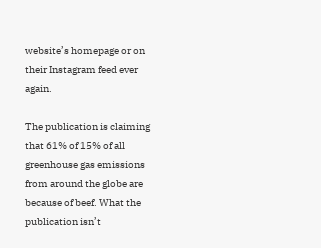website’s homepage or on their Instagram feed ever again.

The publication is claiming that 61% of 15% of all greenhouse gas emissions from around the globe are because of beef. What the publication isn’t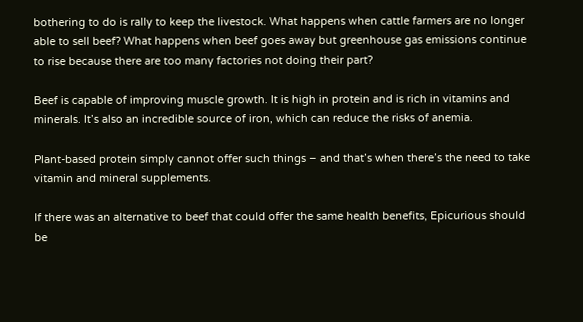bothering to do is rally to keep the livestock. What happens when cattle farmers are no longer able to sell beef? What happens when beef goes away but greenhouse gas emissions continue to rise because there are too many factories not doing their part?

Beef is capable of improving muscle growth. It is high in protein and is rich in vitamins and minerals. It’s also an incredible source of iron, which can reduce the risks of anemia.

Plant-based protein simply cannot offer such things – and that’s when there’s the need to take vitamin and mineral supplements.

If there was an alternative to beef that could offer the same health benefits, Epicurious should be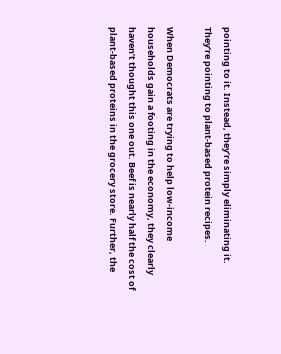pointing to it. Instead, they’re simply eliminating it. They’re pointing to plant-based protein recipes.

When Democrats are trying to help low-income households gain a footing in the economy, they clearly haven’t thought this one out. Beef is nearly half the cost of plant-based proteins in the grocery store. Further, the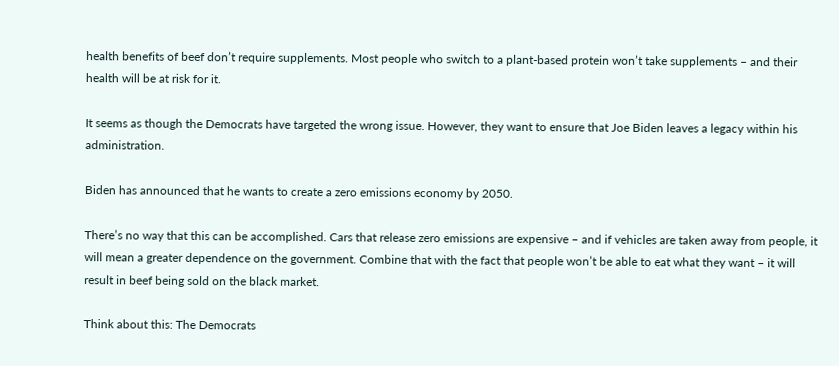health benefits of beef don’t require supplements. Most people who switch to a plant-based protein won’t take supplements – and their health will be at risk for it.

It seems as though the Democrats have targeted the wrong issue. However, they want to ensure that Joe Biden leaves a legacy within his administration.

Biden has announced that he wants to create a zero emissions economy by 2050.

There’s no way that this can be accomplished. Cars that release zero emissions are expensive – and if vehicles are taken away from people, it will mean a greater dependence on the government. Combine that with the fact that people won’t be able to eat what they want – it will result in beef being sold on the black market.

Think about this: The Democrats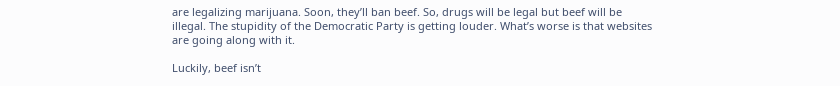are legalizing marijuana. Soon, they’ll ban beef. So, drugs will be legal but beef will be illegal. The stupidity of the Democratic Party is getting louder. What’s worse is that websites are going along with it.

Luckily, beef isn’t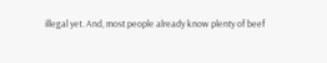illegal yet. And, most people already know plenty of beef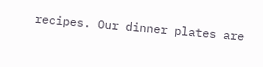recipes. Our dinner plates are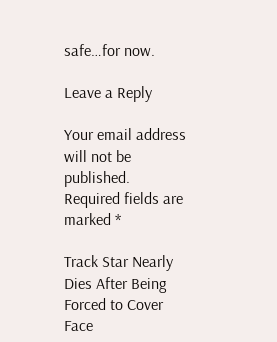safe…for now.

Leave a Reply

Your email address will not be published. Required fields are marked *

Track Star Nearly Dies After Being Forced to Cover Face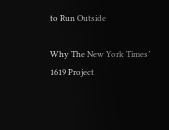to Run Outside

Why The New York Times’ 1619 Project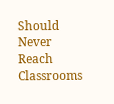Should Never Reach Classrooms